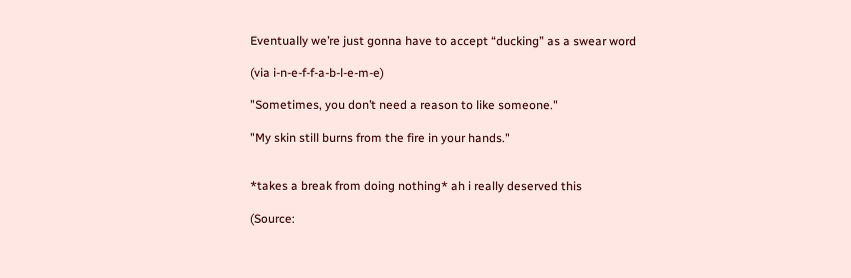Eventually we’re just gonna have to accept “ducking” as a swear word

(via i-n-e-f-f-a-b-l-e-m-e)

"Sometimes, you don’t need a reason to like someone."

"My skin still burns from the fire in your hands."


*takes a break from doing nothing* ah i really deserved this

(Source: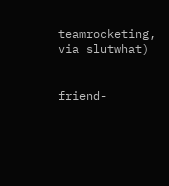teamrocketing, via slutwhat)


friend-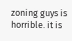zoning guys is horrible. it is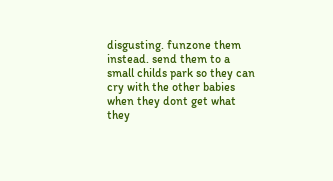disgusting. funzone them instead. send them to a small childs park so they can cry with the other babies when they dont get what they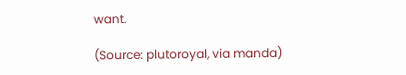want.

(Source: plutoroyal, via manda)